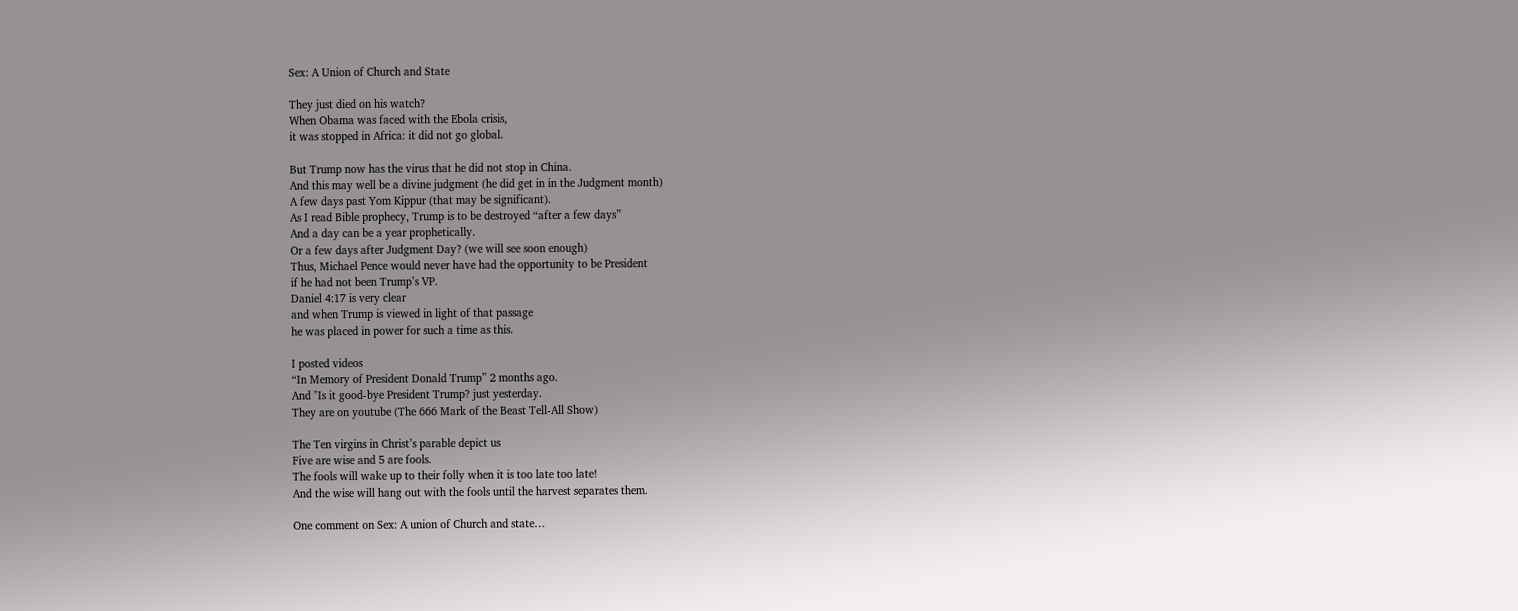Sex: A Union of Church and State

They just died on his watch?
When Obama was faced with the Ebola crisis,
it was stopped in Africa: it did not go global.

But Trump now has the virus that he did not stop in China.
And this may well be a divine judgment (he did get in in the Judgment month)
A few days past Yom Kippur (that may be significant).
As I read Bible prophecy, Trump is to be destroyed “after a few days”
And a day can be a year prophetically.
Or a few days after Judgment Day? (we will see soon enough)
Thus, Michael Pence would never have had the opportunity to be President
if he had not been Trump’s VP.
Daniel 4:17 is very clear
and when Trump is viewed in light of that passage
he was placed in power for such a time as this.

I posted videos
“In Memory of President Donald Trump” 2 months ago.
And "Is it good-bye President Trump? just yesterday.
They are on youtube (The 666 Mark of the Beast Tell-All Show)

The Ten virgins in Christ’s parable depict us
Five are wise and 5 are fools.
The fools will wake up to their folly when it is too late too late!
And the wise will hang out with the fools until the harvest separates them.

One comment on Sex: A union of Church and state…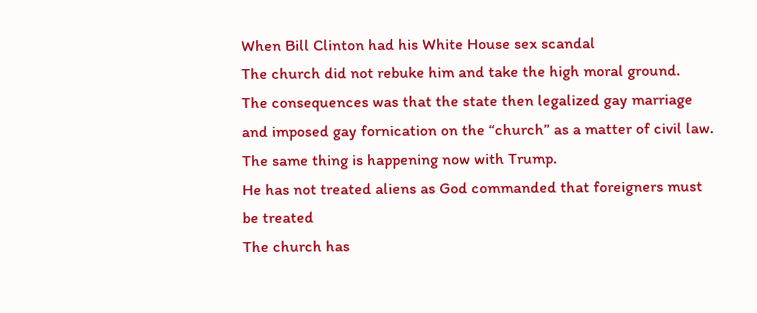When Bill Clinton had his White House sex scandal
The church did not rebuke him and take the high moral ground.
The consequences was that the state then legalized gay marriage
and imposed gay fornication on the “church” as a matter of civil law.
The same thing is happening now with Trump.
He has not treated aliens as God commanded that foreigners must be treated
The church has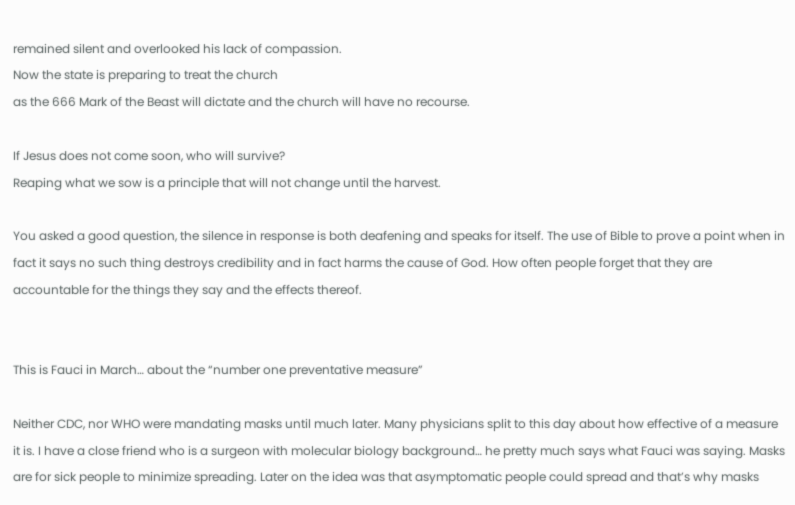remained silent and overlooked his lack of compassion.
Now the state is preparing to treat the church
as the 666 Mark of the Beast will dictate and the church will have no recourse.

If Jesus does not come soon, who will survive?
Reaping what we sow is a principle that will not change until the harvest.

You asked a good question, the silence in response is both deafening and speaks for itself. The use of Bible to prove a point when in fact it says no such thing destroys credibility and in fact harms the cause of God. How often people forget that they are accountable for the things they say and the effects thereof.


This is Fauci in March… about the “number one preventative measure”

Neither CDC, nor WHO were mandating masks until much later. Many physicians split to this day about how effective of a measure it is. I have a close friend who is a surgeon with molecular biology background… he pretty much says what Fauci was saying. Masks are for sick people to minimize spreading. Later on the idea was that asymptomatic people could spread and that’s why masks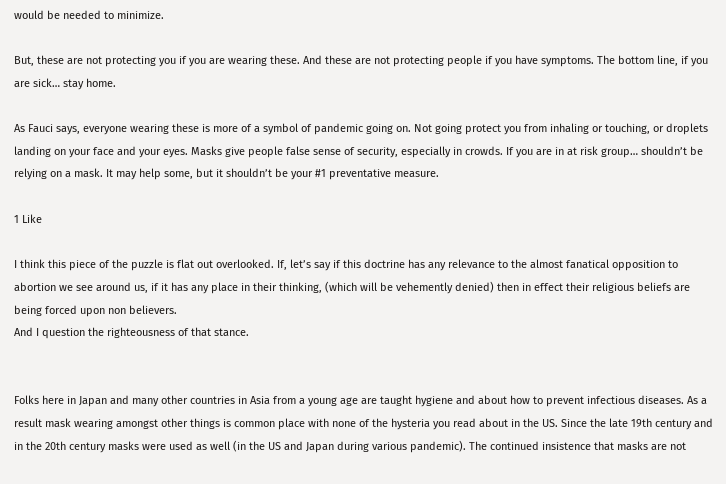would be needed to minimize.

But, these are not protecting you if you are wearing these. And these are not protecting people if you have symptoms. The bottom line, if you are sick… stay home.

As Fauci says, everyone wearing these is more of a symbol of pandemic going on. Not going protect you from inhaling or touching, or droplets landing on your face and your eyes. Masks give people false sense of security, especially in crowds. If you are in at risk group… shouldn’t be relying on a mask. It may help some, but it shouldn’t be your #1 preventative measure.

1 Like

I think this piece of the puzzle is flat out overlooked. If, let’s say if this doctrine has any relevance to the almost fanatical opposition to abortion we see around us, if it has any place in their thinking, (which will be vehemently denied) then in effect their religious beliefs are being forced upon non believers.
And I question the righteousness of that stance.


Folks here in Japan and many other countries in Asia from a young age are taught hygiene and about how to prevent infectious diseases. As a result mask wearing amongst other things is common place with none of the hysteria you read about in the US. Since the late 19th century and in the 20th century masks were used as well (in the US and Japan during various pandemic). The continued insistence that masks are not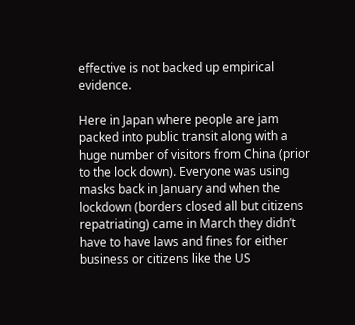effective is not backed up empirical evidence.

Here in Japan where people are jam packed into public transit along with a huge number of visitors from China (prior to the lock down). Everyone was using masks back in January and when the lockdown (borders closed all but citizens repatriating) came in March they didn’t have to have laws and fines for either business or citizens like the US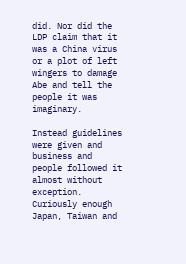did. Nor did the LDP claim that it was a China virus or a plot of left wingers to damage Abe and tell the people it was imaginary.

Instead guidelines were given and business and people followed it almost without exception. Curiously enough Japan, Taiwan and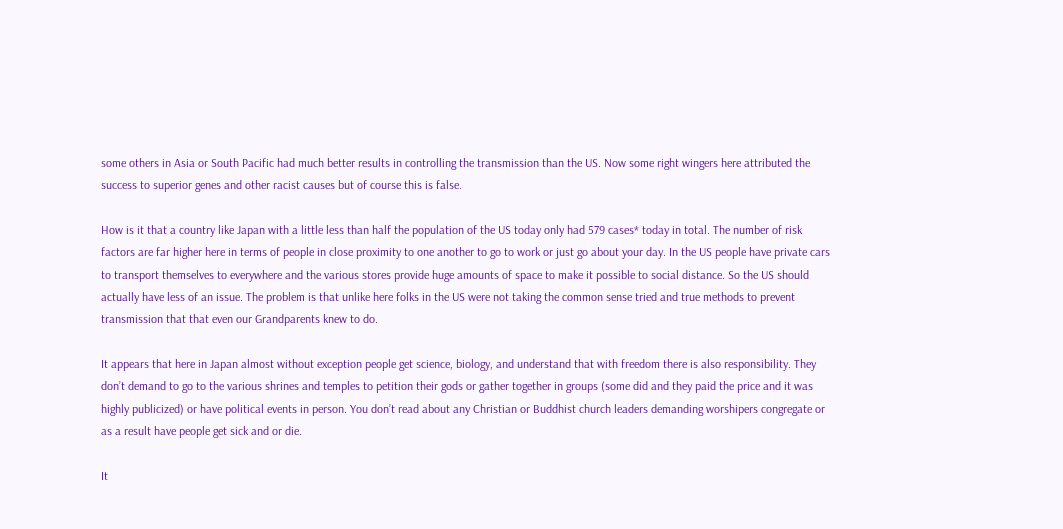some others in Asia or South Pacific had much better results in controlling the transmission than the US. Now some right wingers here attributed the success to superior genes and other racist causes but of course this is false.

How is it that a country like Japan with a little less than half the population of the US today only had 579 cases* today in total. The number of risk factors are far higher here in terms of people in close proximity to one another to go to work or just go about your day. In the US people have private cars to transport themselves to everywhere and the various stores provide huge amounts of space to make it possible to social distance. So the US should actually have less of an issue. The problem is that unlike here folks in the US were not taking the common sense tried and true methods to prevent transmission that that even our Grandparents knew to do.

It appears that here in Japan almost without exception people get science, biology, and understand that with freedom there is also responsibility. They don’t demand to go to the various shrines and temples to petition their gods or gather together in groups (some did and they paid the price and it was highly publicized) or have political events in person. You don’t read about any Christian or Buddhist church leaders demanding worshipers congregate or as a result have people get sick and or die.

It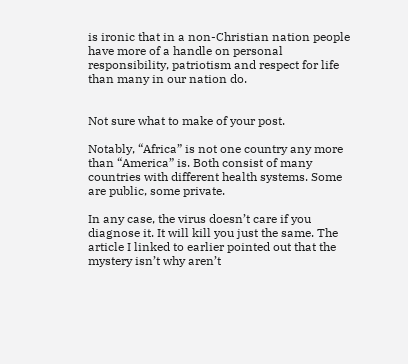is ironic that in a non-Christian nation people have more of a handle on personal responsibility, patriotism and respect for life than many in our nation do.


Not sure what to make of your post.

Notably, “Africa” is not one country any more than “America” is. Both consist of many countries with different health systems. Some are public, some private.

In any case, the virus doesn’t care if you diagnose it. It will kill you just the same. The article I linked to earlier pointed out that the mystery isn’t why aren’t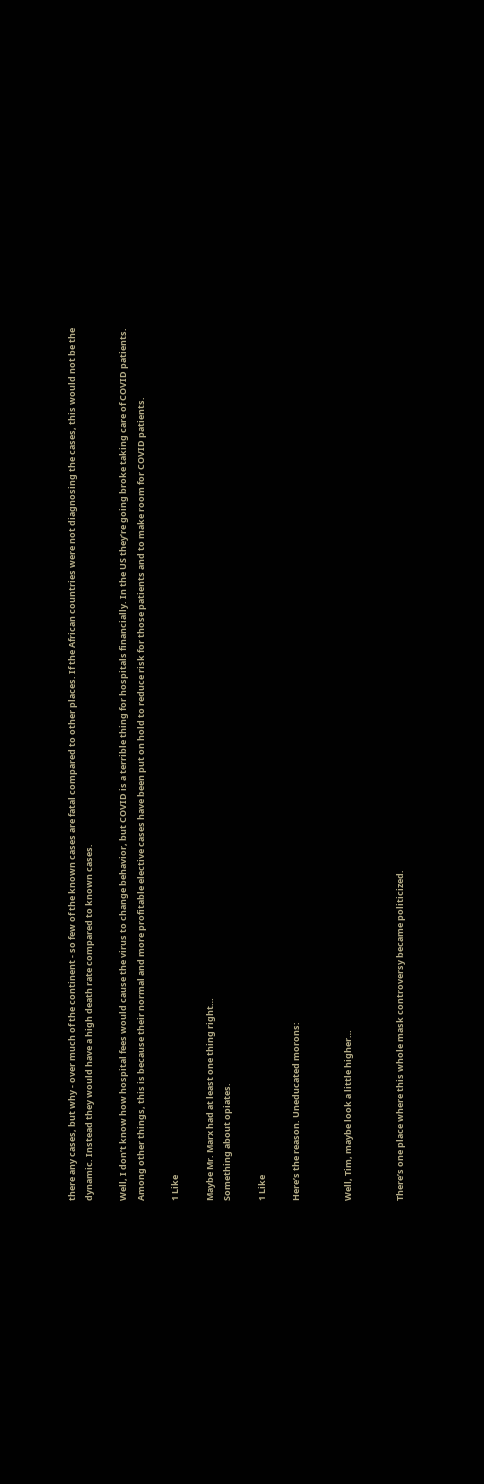there any cases, but why - over much of the continent - so few of the known cases are fatal compared to other places. If the African countries were not diagnosing the cases, this would not be the dynamic. Instead they would have a high death rate compared to known cases.

Well, I don’t know how hospital fees would cause the virus to change behavior, but COVID is a terrible thing for hospitals financially. In the US they’re going broke taking care of COVID patients. Among other things, this is because their normal and more profitable elective cases have been put on hold to reduce risk for those patients and to make room for COVID patients.

1 Like

Maybe Mr. Marx had at least one thing right…
Something about opiates.

1 Like

Here’s the reason. Uneducated morons:


Well, Tim, maybe look a little higher…


There’s one place where this whole mask controversy became politicized.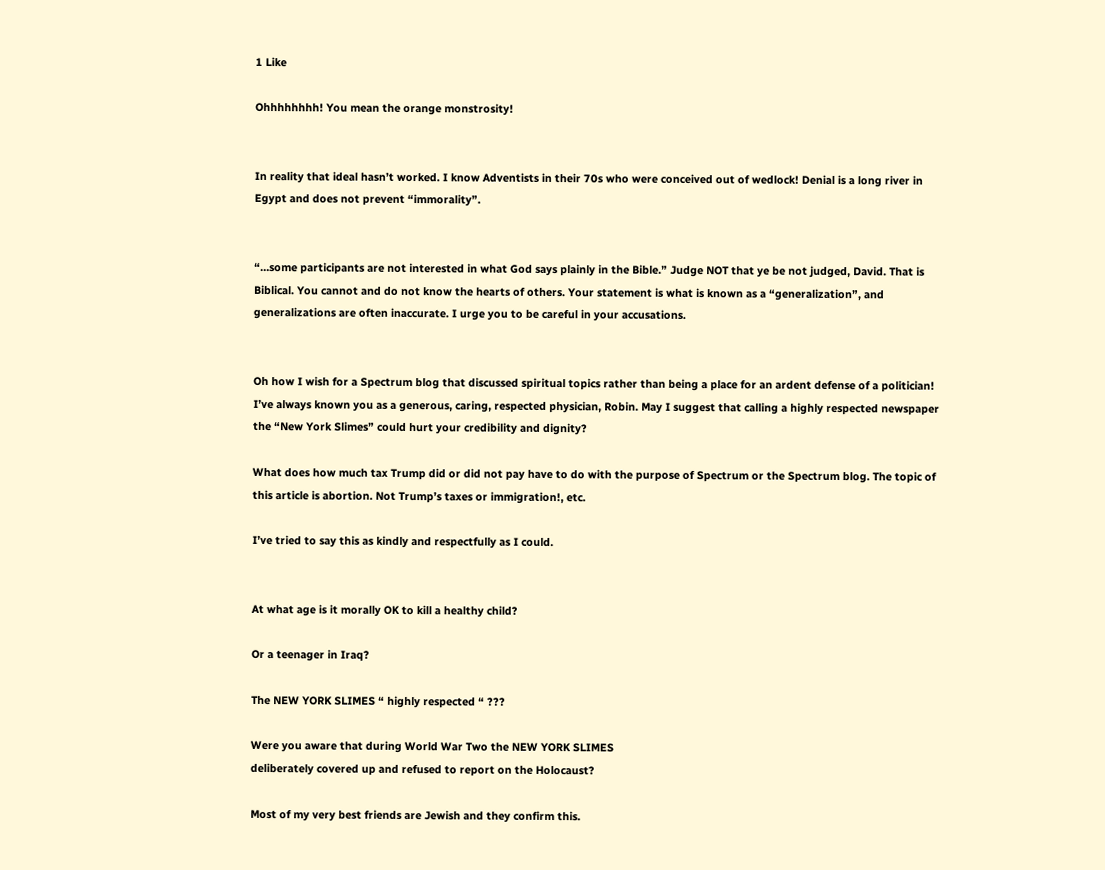1 Like

Ohhhhhhhh! You mean the orange monstrosity!


In reality that ideal hasn’t worked. I know Adventists in their 70s who were conceived out of wedlock! Denial is a long river in Egypt and does not prevent “immorality”.


“…some participants are not interested in what God says plainly in the Bible.” Judge NOT that ye be not judged, David. That is Biblical. You cannot and do not know the hearts of others. Your statement is what is known as a “generalization”, and generalizations are often inaccurate. I urge you to be careful in your accusations.


Oh how I wish for a Spectrum blog that discussed spiritual topics rather than being a place for an ardent defense of a politician! I’ve always known you as a generous, caring, respected physician, Robin. May I suggest that calling a highly respected newspaper the “New York Slimes” could hurt your credibility and dignity?

What does how much tax Trump did or did not pay have to do with the purpose of Spectrum or the Spectrum blog. The topic of this article is abortion. Not Trump’s taxes or immigration!, etc.

I’ve tried to say this as kindly and respectfully as I could.


At what age is it morally OK to kill a healthy child?

Or a teenager in Iraq?

The NEW YORK SLIMES “ highly respected “ ???

Were you aware that during World War Two the NEW YORK SLIMES
deliberately covered up and refused to report on the Holocaust?

Most of my very best friends are Jewish and they confirm this.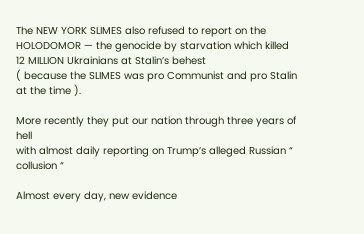The NEW YORK SLIMES also refused to report on the
HOLODOMOR — the genocide by starvation which killed
12 MILLION Ukrainians at Stalin’s behest
( because the SLIMES was pro Communist and pro Stalin
at the time ).

More recently they put our nation through three years of hell
with almost daily reporting on Trump’s alleged Russian “ collusion “

Almost every day, new evidence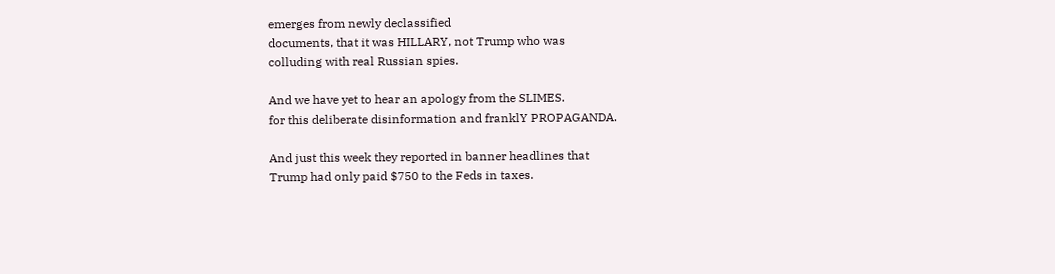emerges from newly declassified
documents, that it was HILLARY, not Trump who was
colluding with real Russian spies.

And we have yet to hear an apology from the SLIMES.
for this deliberate disinformation and franklY PROPAGANDA.

And just this week they reported in banner headlines that
Trump had only paid $750 to the Feds in taxes.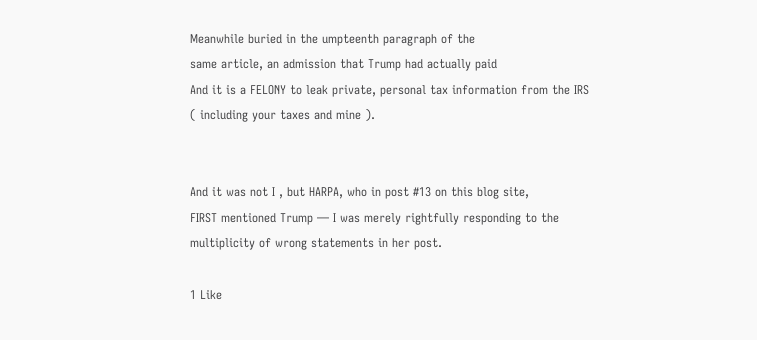Meanwhile buried in the umpteenth paragraph of the
same article, an admission that Trump had actually paid
And it is a FELONY to leak private, personal tax information from the IRS
( including your taxes and mine ).


And it was not I , but HARPA, who in post #13 on this blog site,
FIRST mentioned Trump — I was merely rightfully responding to the
multiplicity of wrong statements in her post.

1 Like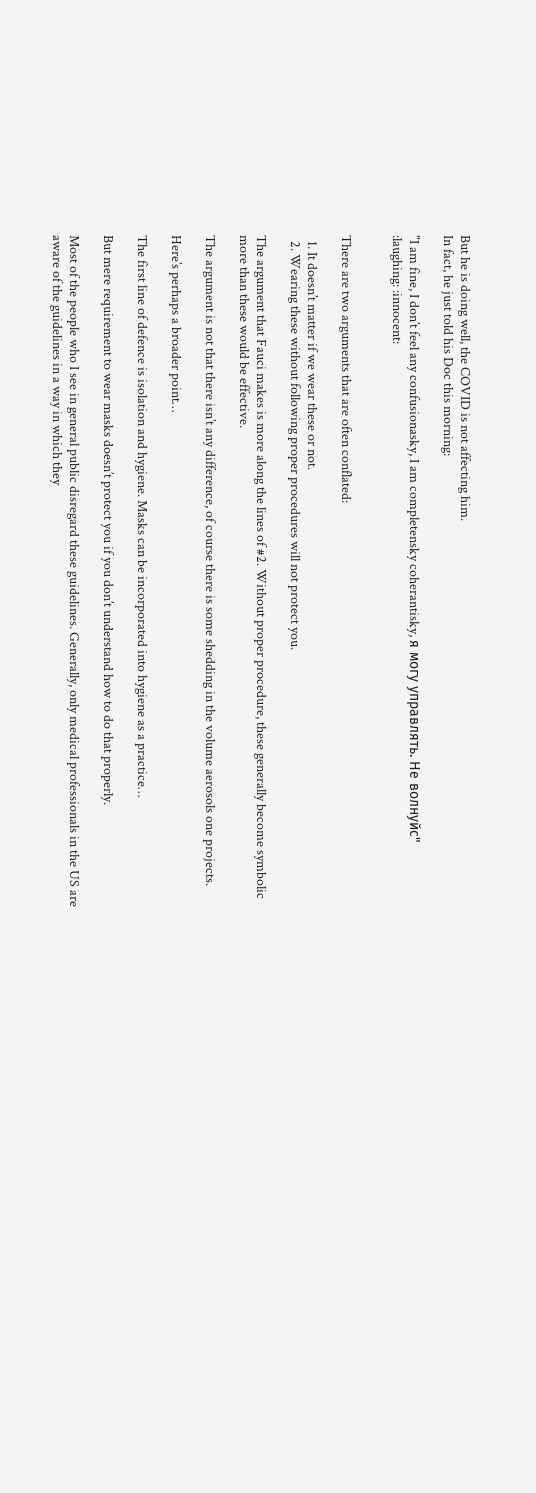But he is doing well, the COVID is not affecting him.
In fact, he just told his Doc this morning:

"I am fine, I don’t feel any confusionasky, I am completensky coherantisky, я могу управлять. Не волнуйс"
:laughing: :innocent:


There are two arguments that are often conflated:

  1. It doesn’t matter if we wear these or not.
  2. Wearing these without following proper procedures will not protect you.

The argument that Fauci makes is more along the lines of #2. Without proper procedure, these generally become symbolic more than these would be effective.

The argument is not that there isn’t any difference, of course there is some shedding in the volume aerosols one projects.

Here’s perhaps a broader point…

The first line of defence is isolation and hygiene. Masks can be incorporated into hygiene as a practice…

But mere requirement to wear masks doesn’t protect you if you don’t understand how to do that properly.

Most of the people who I see in general public disregard these guidelines. Generally, only medical professionals in the US are aware of the guidelines in a way in which they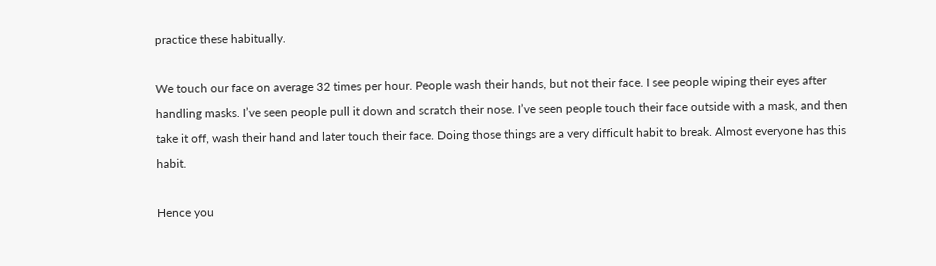practice these habitually.

We touch our face on average 32 times per hour. People wash their hands, but not their face. I see people wiping their eyes after handling masks. I’ve seen people pull it down and scratch their nose. I’ve seen people touch their face outside with a mask, and then take it off, wash their hand and later touch their face. Doing those things are a very difficult habit to break. Almost everyone has this habit.

Hence you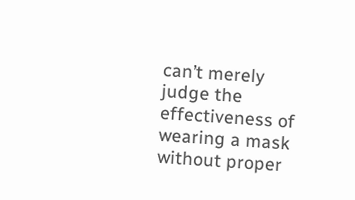can’t merely judge the effectiveness of wearing a mask without proper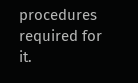procedures required for it.